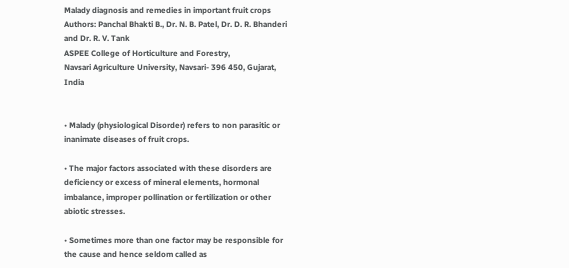Malady diagnosis and remedies in important fruit crops
Authors: Panchal Bhakti B., Dr. N. B. Patel, Dr. D. R. Bhanderi and Dr. R. V. Tank
ASPEE College of Horticulture and Forestry,
Navsari Agriculture University, Navsari- 396 450, Gujarat, India


• Malady (physiological Disorder) refers to non parasitic or inanimate diseases of fruit crops.

• The major factors associated with these disorders are deficiency or excess of mineral elements, hormonal imbalance, improper pollination or fertilization or other abiotic stresses.

• Sometimes more than one factor may be responsible for the cause and hence seldom called as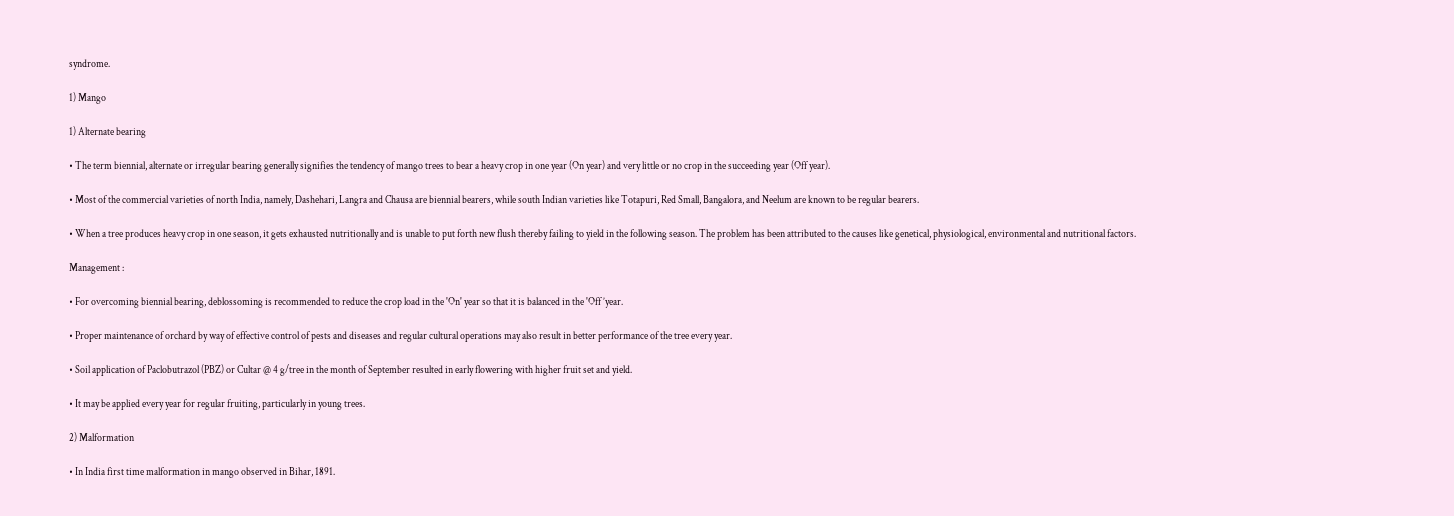syndrome.

1) Mango

1) Alternate bearing

• The term biennial, alternate or irregular bearing generally signifies the tendency of mango trees to bear a heavy crop in one year (On year) and very little or no crop in the succeeding year (Off year).

• Most of the commercial varieties of north India, namely, Dashehari, Langra and Chausa are biennial bearers, while south Indian varieties like Totapuri, Red Small, Bangalora, and Neelum are known to be regular bearers.

• When a tree produces heavy crop in one season, it gets exhausted nutritionally and is unable to put forth new flush thereby failing to yield in the following season. The problem has been attributed to the causes like genetical, physiological, environmental and nutritional factors.

Management :

• For overcoming biennial bearing, deblossoming is recommended to reduce the crop load in the 'On' year so that it is balanced in the 'Off ’year.

• Proper maintenance of orchard by way of effective control of pests and diseases and regular cultural operations may also result in better performance of the tree every year.

• Soil application of Paclobutrazol (PBZ) or Cultar @ 4 g/tree in the month of September resulted in early flowering with higher fruit set and yield.

• It may be applied every year for regular fruiting, particularly in young trees.

2) Malformation

• In India first time malformation in mango observed in Bihar, 1891.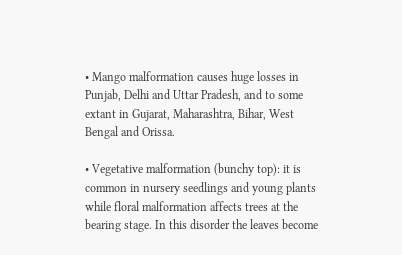• Mango malformation causes huge losses in Punjab, Delhi and Uttar Pradesh, and to some extant in Gujarat, Maharashtra, Bihar, West Bengal and Orissa.

• Vegetative malformation (bunchy top): it is common in nursery seedlings and young plants while floral malformation affects trees at the bearing stage. In this disorder the leaves become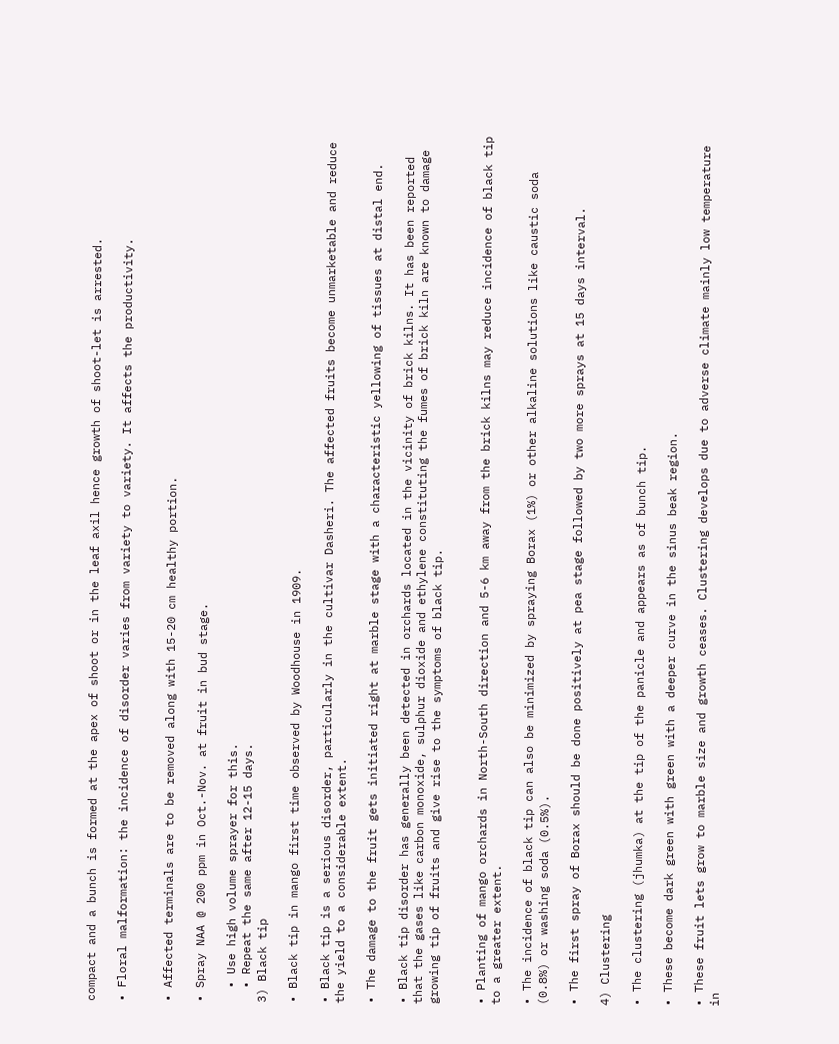compact and a bunch is formed at the apex of shoot or in the leaf axil hence growth of shoot-let is arrested.

• Floral malformation: the incidence of disorder varies from variety to variety. It affects the productivity.


• Affected terminals are to be removed along with 15-20 cm healthy portion.

• Spray NAA @ 200 ppm in Oct.-Nov. at fruit in bud stage.

  • Use high volume sprayer for this.
  • Repeat the same after 12-15 days.
3) Black tip

• Black tip in mango first time observed by Woodhouse in 1909.

• Black tip is a serious disorder, particularly in the cultivar Dasheri. The affected fruits become unmarketable and reduce the yield to a considerable extent.

• The damage to the fruit gets initiated right at marble stage with a characteristic yellowing of tissues at distal end.

• Black tip disorder has generally been detected in orchards located in the vicinity of brick kilns. It has been reported that the gases like carbon monoxide, sulphur dioxide and ethylene constituting the fumes of brick kiln are known to damage growing tip of fruits and give rise to the symptoms of black tip.


• Planting of mango orchards in North-South direction and 5-6 km away from the brick kilns may reduce incidence of black tip to a greater extent.

• The incidence of black tip can also be minimized by spraying Borax (1%) or other alkaline solutions like caustic soda (0.8%) or washing soda (0.5%).

• The first spray of Borax should be done positively at pea stage followed by two more sprays at 15 days interval.

4) Clustering

• The clustering (jhumka) at the tip of the panicle and appears as of bunch tip.

• These become dark green with green with a deeper curve in the sinus beak region.

• These fruit lets grow to marble size and growth ceases. Clustering develops due to adverse climate mainly low temperature in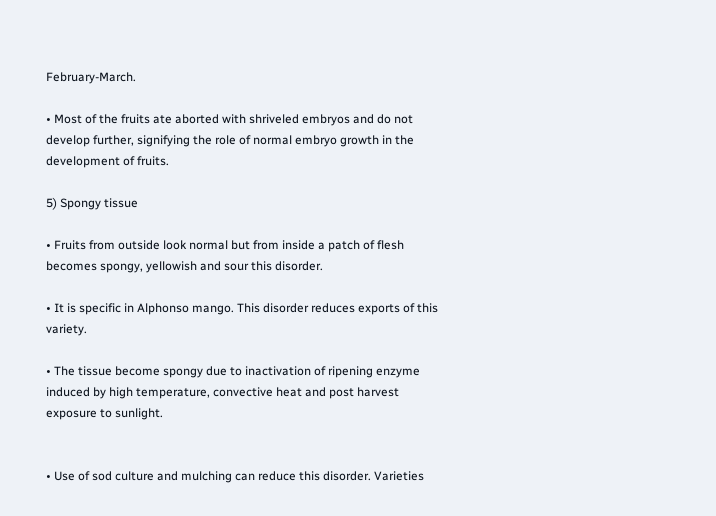February-March.

• Most of the fruits ate aborted with shriveled embryos and do not develop further, signifying the role of normal embryo growth in the development of fruits.

5) Spongy tissue

• Fruits from outside look normal but from inside a patch of flesh becomes spongy, yellowish and sour this disorder.

• It is specific in Alphonso mango. This disorder reduces exports of this variety.

• The tissue become spongy due to inactivation of ripening enzyme induced by high temperature, convective heat and post harvest exposure to sunlight.


• Use of sod culture and mulching can reduce this disorder. Varieties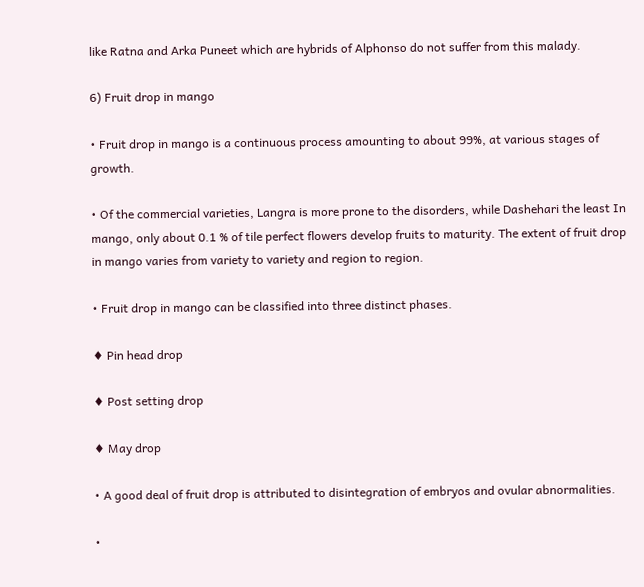like Ratna and Arka Puneet which are hybrids of Alphonso do not suffer from this malady.

6) Fruit drop in mango

• Fruit drop in mango is a continuous process amounting to about 99%, at various stages of growth.

• Of the commercial varieties, Langra is more prone to the disorders, while Dashehari the least In mango, only about 0.1 % of tile perfect flowers develop fruits to maturity. The extent of fruit drop in mango varies from variety to variety and region to region.

• Fruit drop in mango can be classified into three distinct phases.

♦ Pin head drop

♦ Post setting drop

♦ May drop

• A good deal of fruit drop is attributed to disintegration of embryos and ovular abnormalities.

•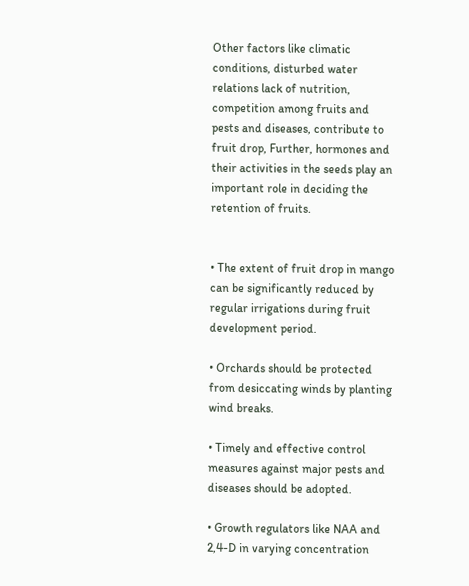Other factors like climatic conditions, disturbed water relations lack of nutrition, competition among fruits and pests and diseases, contribute to fruit drop, Further, hormones and their activities in the seeds play an important role in deciding the retention of fruits.


• The extent of fruit drop in mango can be significantly reduced by regular irrigations during fruit development period.

• Orchards should be protected from desiccating winds by planting wind breaks.

• Timely and effective control measures against major pests and diseases should be adopted.

• Growth regulators like NAA and 2,4-D in varying concentration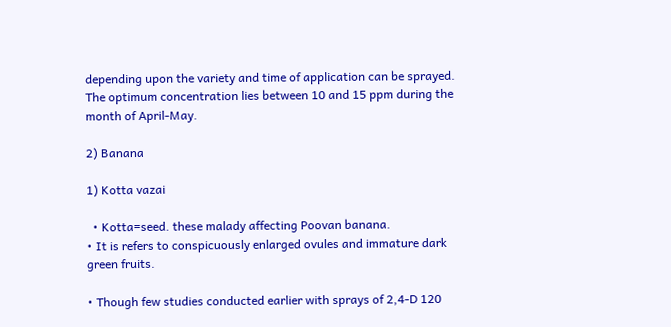depending upon the variety and time of application can be sprayed. The optimum concentration lies between 10 and 15 ppm during the month of April-May.

2) Banana

1) Kotta vazai

  • Kotta=seed. these malady affecting Poovan banana.
• It is refers to conspicuously enlarged ovules and immature dark green fruits.

• Though few studies conducted earlier with sprays of 2,4-D 120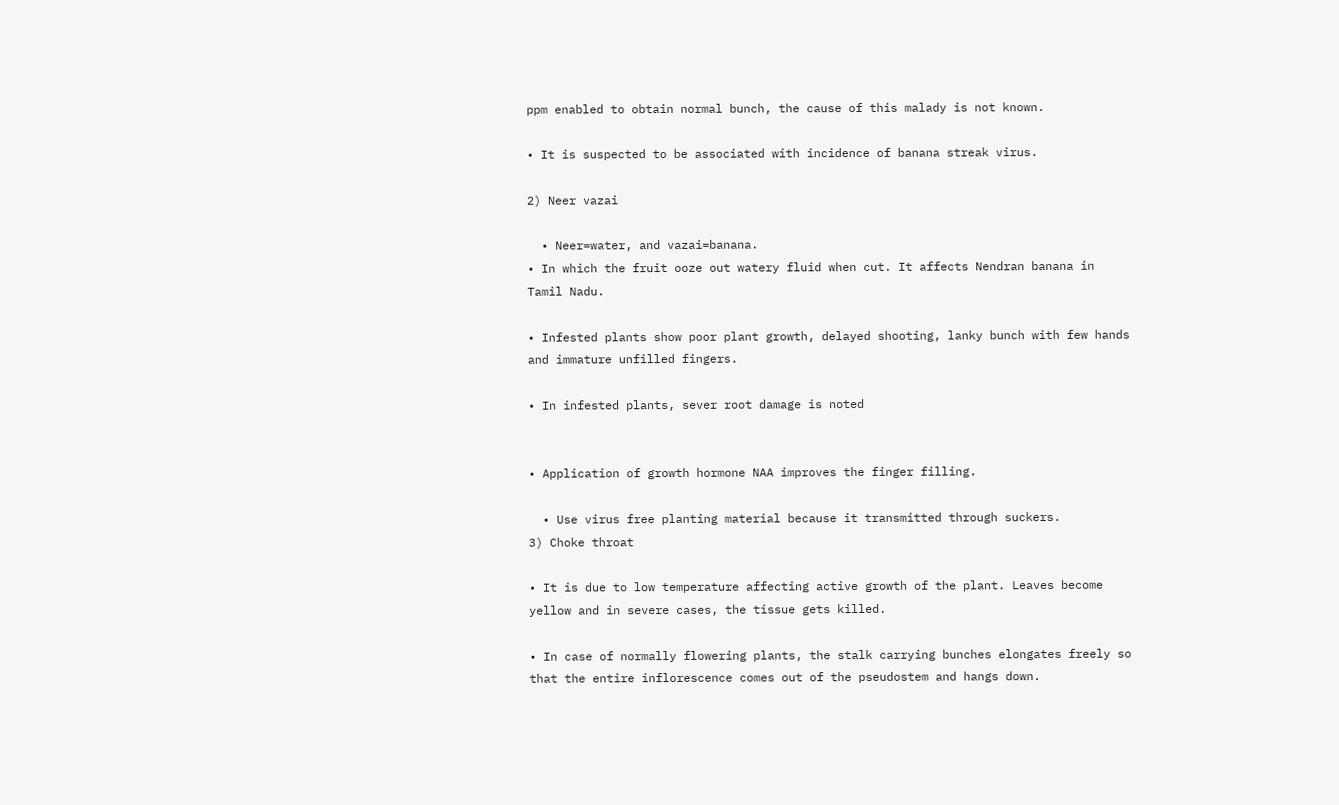ppm enabled to obtain normal bunch, the cause of this malady is not known.

• It is suspected to be associated with incidence of banana streak virus.

2) Neer vazai

  • Neer=water, and vazai=banana.
• In which the fruit ooze out watery fluid when cut. It affects Nendran banana in Tamil Nadu.

• Infested plants show poor plant growth, delayed shooting, lanky bunch with few hands and immature unfilled fingers.

• In infested plants, sever root damage is noted


• Application of growth hormone NAA improves the finger filling.

  • Use virus free planting material because it transmitted through suckers.
3) Choke throat

• It is due to low temperature affecting active growth of the plant. Leaves become yellow and in severe cases, the tissue gets killed.

• In case of normally flowering plants, the stalk carrying bunches elongates freely so that the entire inflorescence comes out of the pseudostem and hangs down.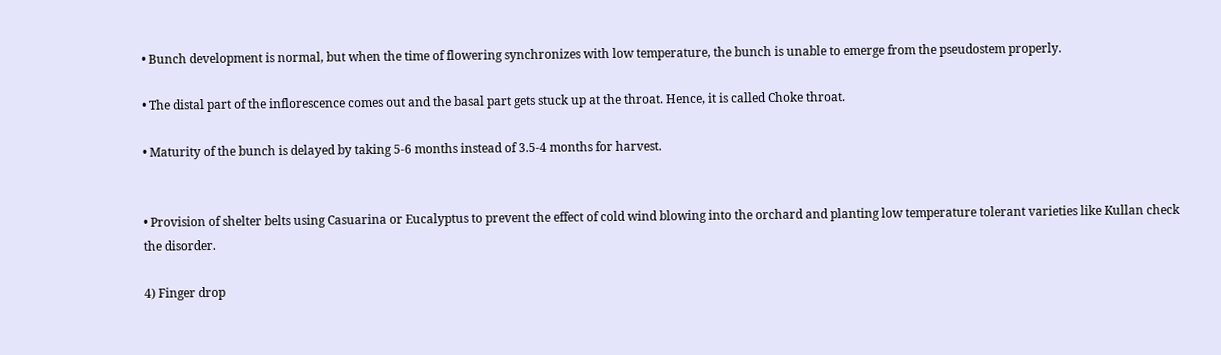• Bunch development is normal, but when the time of flowering synchronizes with low temperature, the bunch is unable to emerge from the pseudostem properly.

• The distal part of the inflorescence comes out and the basal part gets stuck up at the throat. Hence, it is called Choke throat.

• Maturity of the bunch is delayed by taking 5-6 months instead of 3.5-4 months for harvest.


• Provision of shelter belts using Casuarina or Eucalyptus to prevent the effect of cold wind blowing into the orchard and planting low temperature tolerant varieties like Kullan check the disorder.

4) Finger drop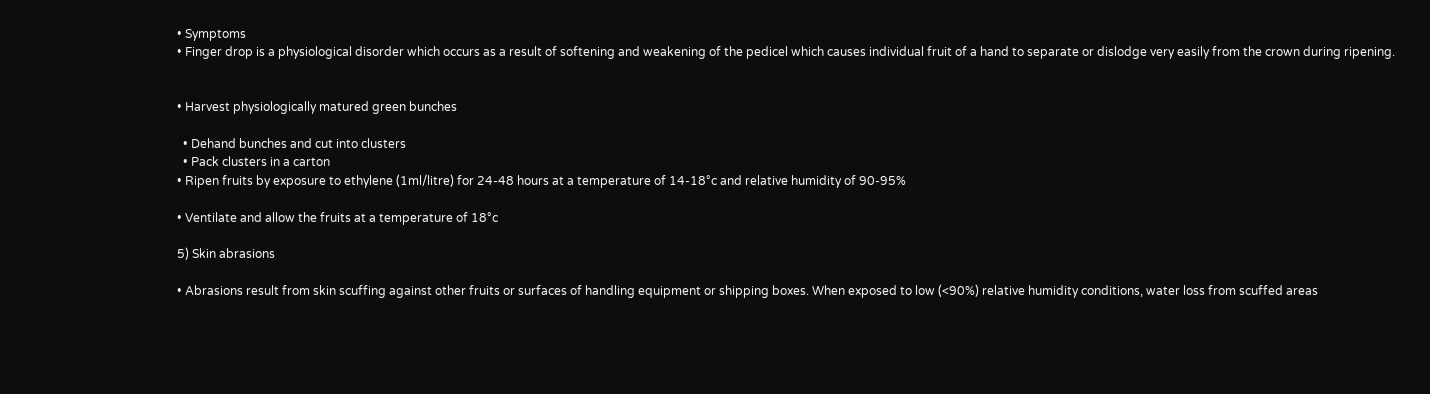• Symptoms
• Finger drop is a physiological disorder which occurs as a result of softening and weakening of the pedicel which causes individual fruit of a hand to separate or dislodge very easily from the crown during ripening.


• Harvest physiologically matured green bunches

  • Dehand bunches and cut into clusters
  • Pack clusters in a carton
• Ripen fruits by exposure to ethylene (1ml/litre) for 24-48 hours at a temperature of 14-18°c and relative humidity of 90-95%

• Ventilate and allow the fruits at a temperature of 18°c

5) Skin abrasions

• Abrasions result from skin scuffing against other fruits or surfaces of handling equipment or shipping boxes. When exposed to low (<90%) relative humidity conditions, water loss from scuffed areas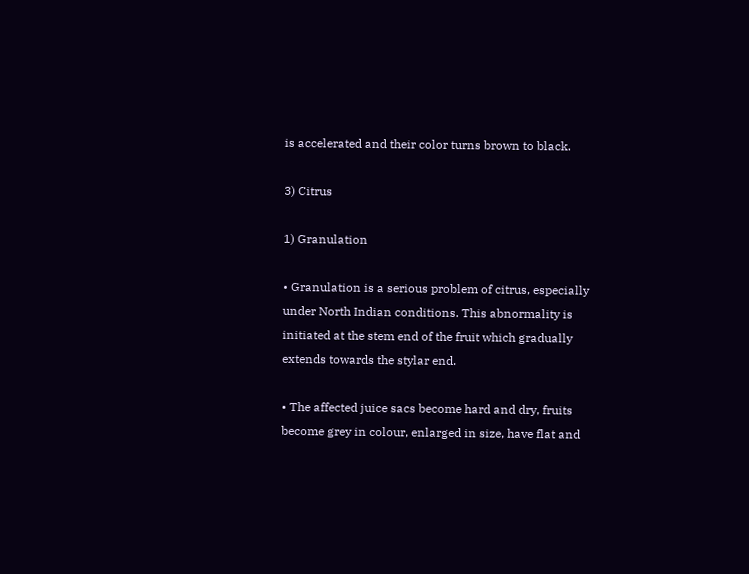is accelerated and their color turns brown to black.

3) Citrus

1) Granulation

• Granulation is a serious problem of citrus, especially under North Indian conditions. This abnormality is initiated at the stem end of the fruit which gradually extends towards the stylar end.

• The affected juice sacs become hard and dry, fruits become grey in colour, enlarged in size, have flat and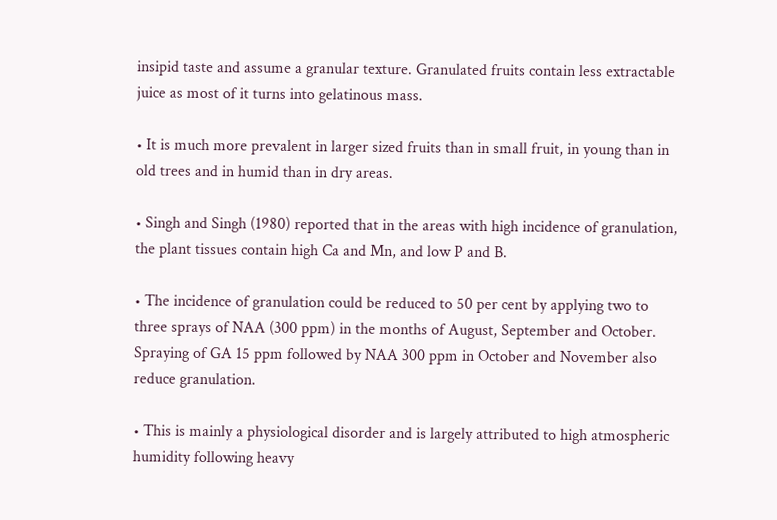insipid taste and assume a granular texture. Granulated fruits contain less extractable juice as most of it turns into gelatinous mass.

• It is much more prevalent in larger sized fruits than in small fruit, in young than in old trees and in humid than in dry areas.

• Singh and Singh (1980) reported that in the areas with high incidence of granulation, the plant tissues contain high Ca and Mn, and low P and B.

• The incidence of granulation could be reduced to 50 per cent by applying two to three sprays of NAA (300 ppm) in the months of August, September and October. Spraying of GA 15 ppm followed by NAA 300 ppm in October and November also reduce granulation.

• This is mainly a physiological disorder and is largely attributed to high atmospheric humidity following heavy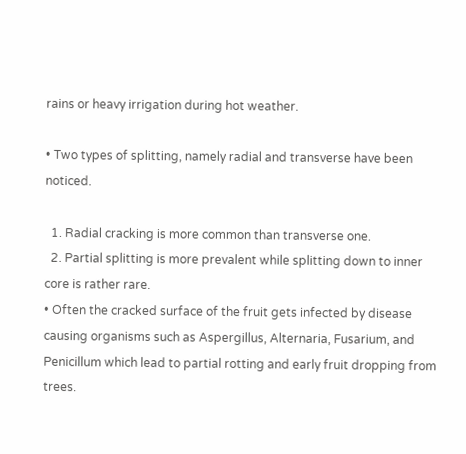rains or heavy irrigation during hot weather.

• Two types of splitting, namely radial and transverse have been noticed.

  1. Radial cracking is more common than transverse one.
  2. Partial splitting is more prevalent while splitting down to inner core is rather rare.
• Often the cracked surface of the fruit gets infected by disease causing organisms such as Aspergillus, Alternaria, Fusarium, and Penicillum which lead to partial rotting and early fruit dropping from trees.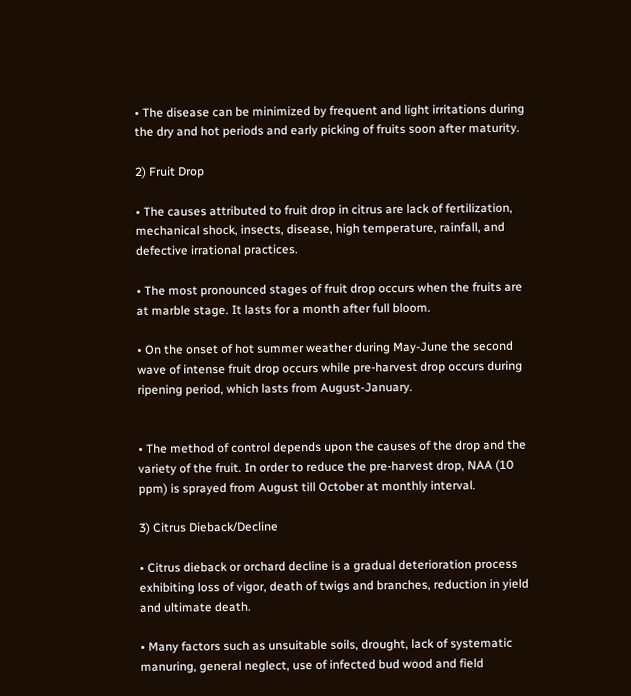• The disease can be minimized by frequent and light irritations during the dry and hot periods and early picking of fruits soon after maturity.

2) Fruit Drop

• The causes attributed to fruit drop in citrus are lack of fertilization, mechanical shock, insects, disease, high temperature, rainfall, and defective irrational practices.

• The most pronounced stages of fruit drop occurs when the fruits are at marble stage. It lasts for a month after full bloom.

• On the onset of hot summer weather during May-June the second wave of intense fruit drop occurs while pre-harvest drop occurs during ripening period, which lasts from August-January.


• The method of control depends upon the causes of the drop and the variety of the fruit. In order to reduce the pre-harvest drop, NAA (10 ppm) is sprayed from August till October at monthly interval.

3) Citrus Dieback/Decline

• Citrus dieback or orchard decline is a gradual deterioration process exhibiting loss of vigor, death of twigs and branches, reduction in yield and ultimate death.

• Many factors such as unsuitable soils, drought, lack of systematic manuring, general neglect, use of infected bud wood and field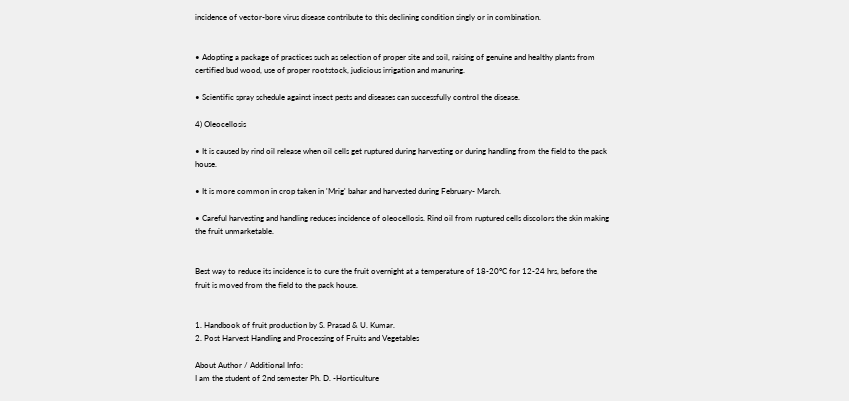incidence of vector-bore virus disease contribute to this declining condition singly or in combination.


• Adopting a package of practices such as selection of proper site and soil, raising of genuine and healthy plants from certified bud wood, use of proper rootstock, judicious irrigation and manuring.

• Scientific spray schedule against insect pests and diseases can successfully control the disease.

4) Oleocellosis

• It is caused by rind oil release when oil cells get ruptured during harvesting or during handling from the field to the pack house.

• It is more common in crop taken in 'Mrig' bahar and harvested during February- March.

• Careful harvesting and handling reduces incidence of oleocellosis. Rind oil from ruptured cells discolors the skin making the fruit unmarketable.


Best way to reduce its incidence is to cure the fruit overnight at a temperature of 18-20°C for 12-24 hrs, before the fruit is moved from the field to the pack house.


1. Handbook of fruit production by S. Prasad & U. Kumar.
2. Post Harvest Handling and Processing of Fruits and Vegetables

About Author / Additional Info:
I am the student of 2nd semester Ph. D. -Horticulture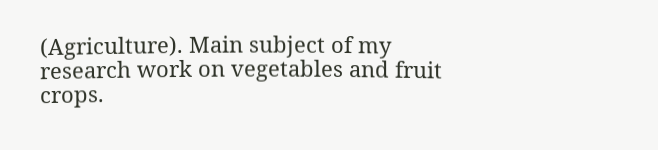(Agriculture). Main subject of my research work on vegetables and fruit crops.